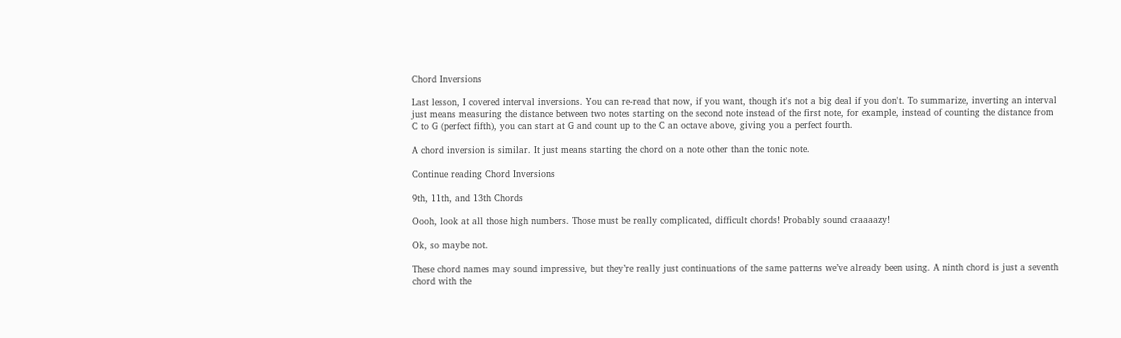Chord Inversions

Last lesson, I covered interval inversions. You can re-read that now, if you want, though it's not a big deal if you don't. To summarize, inverting an interval just means measuring the distance between two notes starting on the second note instead of the first note, for example, instead of counting the distance from C to G (perfect fifth), you can start at G and count up to the C an octave above, giving you a perfect fourth.

A chord inversion is similar. It just means starting the chord on a note other than the tonic note.

Continue reading Chord Inversions

9th, 11th, and 13th Chords

Oooh, look at all those high numbers. Those must be really complicated, difficult chords! Probably sound craaaazy!

Ok, so maybe not.

These chord names may sound impressive, but they’re really just continuations of the same patterns we’ve already been using. A ninth chord is just a seventh chord with the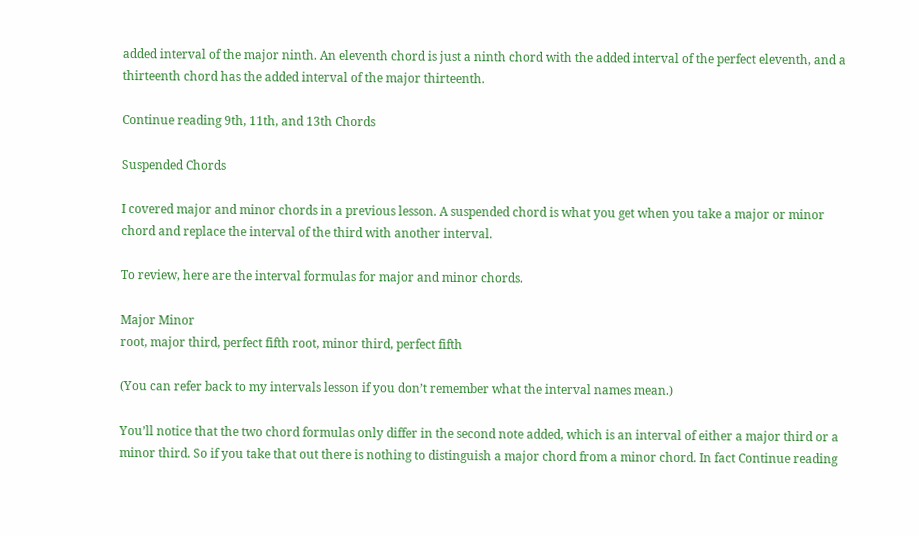added interval of the major ninth. An eleventh chord is just a ninth chord with the added interval of the perfect eleventh, and a thirteenth chord has the added interval of the major thirteenth.

Continue reading 9th, 11th, and 13th Chords

Suspended Chords

I covered major and minor chords in a previous lesson. A suspended chord is what you get when you take a major or minor chord and replace the interval of the third with another interval.

To review, here are the interval formulas for major and minor chords.

Major Minor
root, major third, perfect fifth root, minor third, perfect fifth

(You can refer back to my intervals lesson if you don’t remember what the interval names mean.)

You’ll notice that the two chord formulas only differ in the second note added, which is an interval of either a major third or a minor third. So if you take that out there is nothing to distinguish a major chord from a minor chord. In fact Continue reading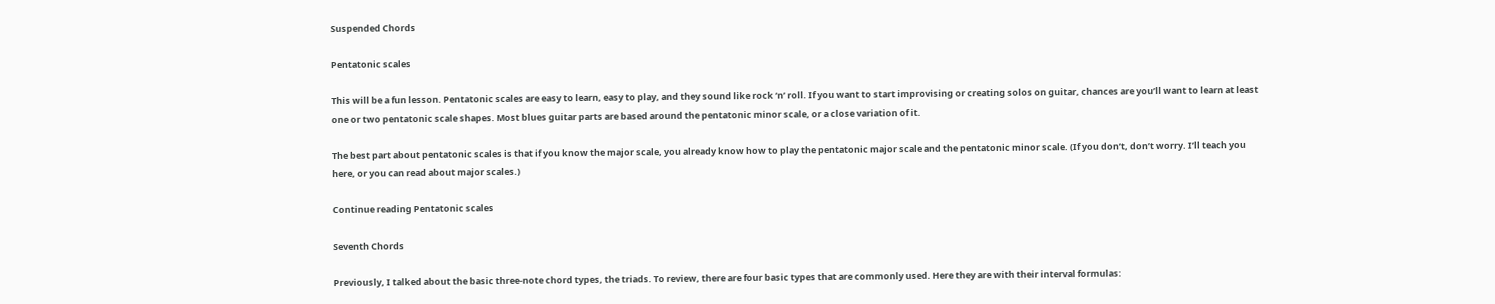Suspended Chords

Pentatonic scales

This will be a fun lesson. Pentatonic scales are easy to learn, easy to play, and they sound like rock ‘n’ roll. If you want to start improvising or creating solos on guitar, chances are you’ll want to learn at least one or two pentatonic scale shapes. Most blues guitar parts are based around the pentatonic minor scale, or a close variation of it.

The best part about pentatonic scales is that if you know the major scale, you already know how to play the pentatonic major scale and the pentatonic minor scale. (If you don’t, don’t worry. I’ll teach you here, or you can read about major scales.)

Continue reading Pentatonic scales

Seventh Chords

Previously, I talked about the basic three-note chord types, the triads. To review, there are four basic types that are commonly used. Here they are with their interval formulas: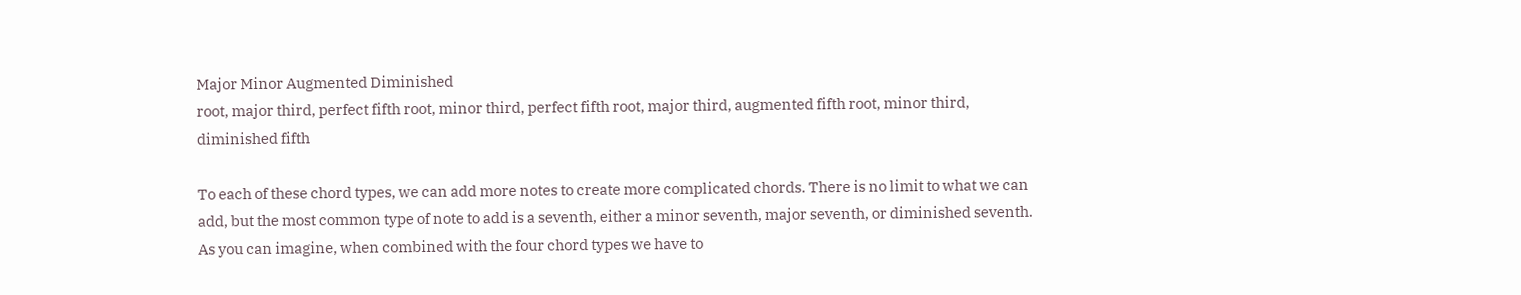Major Minor Augmented Diminished
root, major third, perfect fifth root, minor third, perfect fifth root, major third, augmented fifth root, minor third, diminished fifth

To each of these chord types, we can add more notes to create more complicated chords. There is no limit to what we can add, but the most common type of note to add is a seventh, either a minor seventh, major seventh, or diminished seventh. As you can imagine, when combined with the four chord types we have to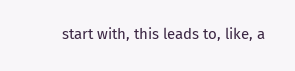start with, this leads to, like, a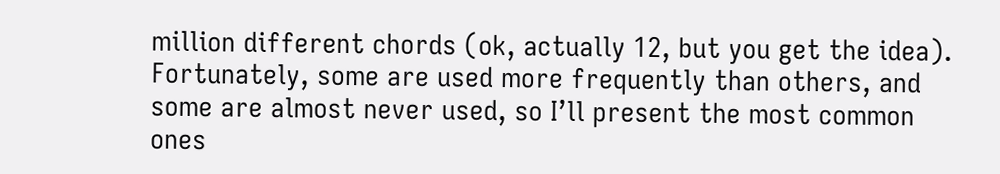million different chords (ok, actually 12, but you get the idea). Fortunately, some are used more frequently than others, and some are almost never used, so I’ll present the most common ones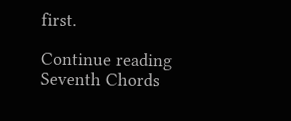first.

Continue reading Seventh Chords